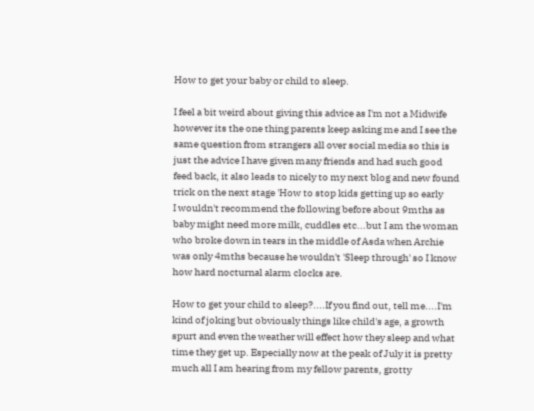How to get your baby or child to sleep.

I feel a bit weird about giving this advice as I'm not a Midwife however its the one thing parents keep asking me and I see the same question from strangers all over social media so this is just the advice I have given many friends and had such good feed back, it also leads to nicely to my next blog and new found trick on the next stage 'How to stop kids getting up so early
I wouldn't recommend the following before about 9mths as baby might need more milk, cuddles etc...but I am the woman who broke down in tears in the middle of Asda when Archie was only 4mths because he wouldn't 'Sleep through' so I know how hard nocturnal alarm clocks are.

How to get your child to sleep?....If you find out, tell me....I'm kind of joking but obviously things like child's age, a growth spurt and even the weather will effect how they sleep and what time they get up. Especially now at the peak of July it is pretty much all I am hearing from my fellow parents, grotty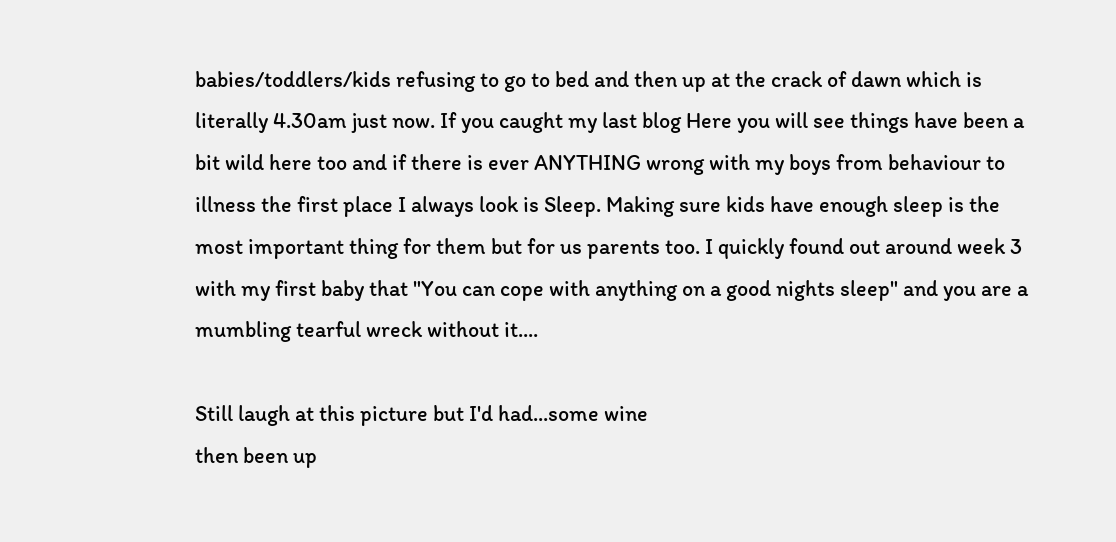babies/toddlers/kids refusing to go to bed and then up at the crack of dawn which is literally 4.30am just now. If you caught my last blog Here you will see things have been a bit wild here too and if there is ever ANYTHING wrong with my boys from behaviour to illness the first place I always look is Sleep. Making sure kids have enough sleep is the most important thing for them but for us parents too. I quickly found out around week 3 with my first baby that "You can cope with anything on a good nights sleep" and you are a mumbling tearful wreck without it....

Still laugh at this picture but I'd had...some wine
then been up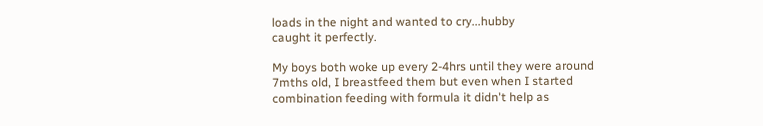loads in the night and wanted to cry...hubby
caught it perfectly.

My boys both woke up every 2-4hrs until they were around 7mths old, I breastfeed them but even when I started combination feeding with formula it didn't help as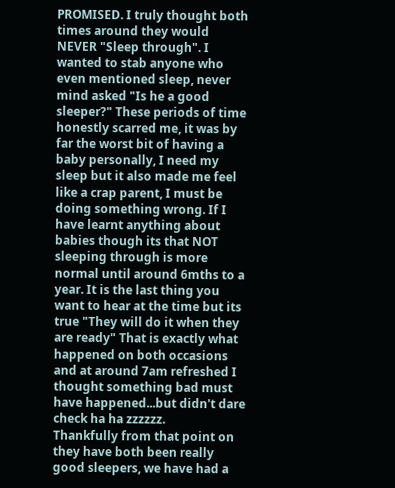PROMISED. I truly thought both times around they would NEVER "Sleep through". I wanted to stab anyone who even mentioned sleep, never mind asked "Is he a good sleeper?" These periods of time honestly scarred me, it was by far the worst bit of having a baby personally, I need my sleep but it also made me feel like a crap parent, I must be doing something wrong. If I have learnt anything about babies though its that NOT sleeping through is more normal until around 6mths to a year. It is the last thing you want to hear at the time but its true "They will do it when they are ready" That is exactly what happened on both occasions and at around 7am refreshed I thought something bad must have happened...but didn't dare check ha ha zzzzzz.
Thankfully from that point on they have both been really good sleepers, we have had a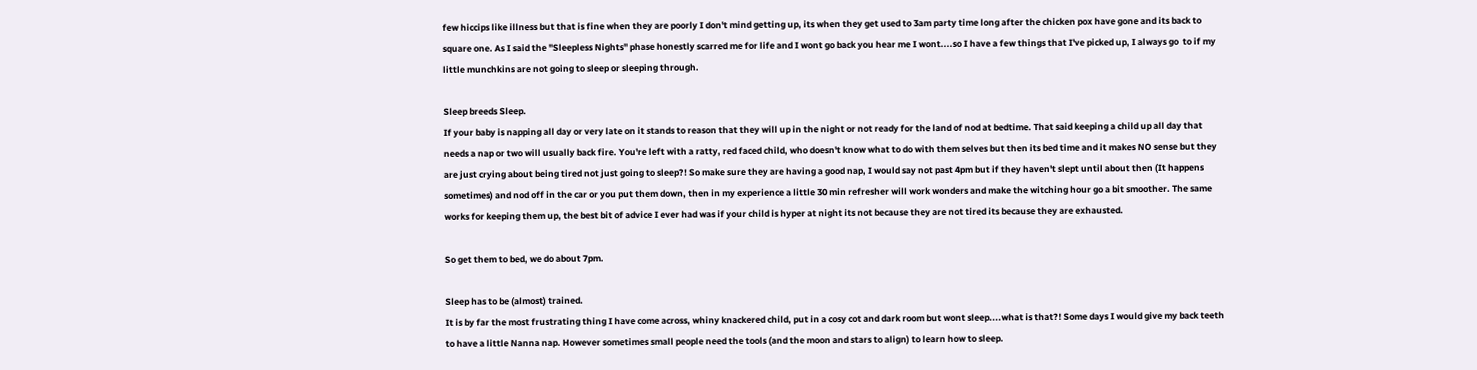few hiccips like illness but that is fine when they are poorly I don't mind getting up, its when they get used to 3am party time long after the chicken pox have gone and its back to square one. As I said the "Sleepless Nights" phase honestly scarred me for life and I wont go back you hear me I wont....so I have a few things that I've picked up, I always go  to if my little munchkins are not going to sleep or sleeping through.

Sleep breeds Sleep.
If your baby is napping all day or very late on it stands to reason that they will up in the night or not ready for the land of nod at bedtime. That said keeping a child up all day that needs a nap or two will usually back fire. You're left with a ratty, red faced child, who doesn't know what to do with them selves but then its bed time and it makes NO sense but they are just crying about being tired not just going to sleep?! So make sure they are having a good nap, I would say not past 4pm but if they haven't slept until about then (It happens sometimes) and nod off in the car or you put them down, then in my experience a little 30 min refresher will work wonders and make the witching hour go a bit smoother. The same works for keeping them up, the best bit of advice I ever had was if your child is hyper at night its not because they are not tired its because they are exhausted.

So get them to bed, we do about 7pm.

Sleep has to be (almost) trained.
It is by far the most frustrating thing I have come across, whiny knackered child, put in a cosy cot and dark room but wont sleep....what is that?! Some days I would give my back teeth to have a little Nanna nap. However sometimes small people need the tools (and the moon and stars to align) to learn how to sleep.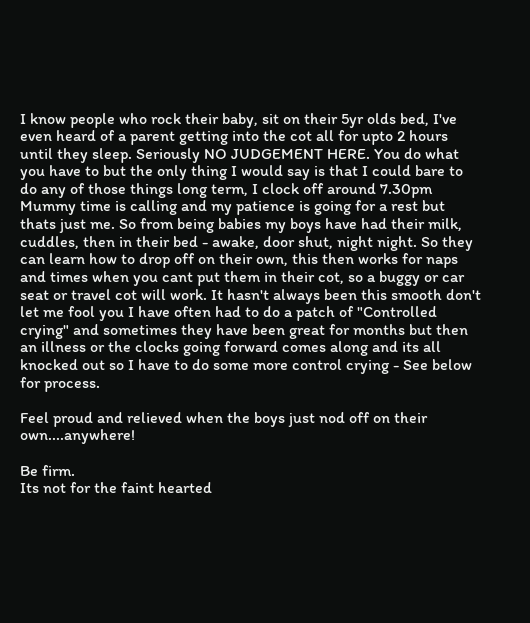I know people who rock their baby, sit on their 5yr olds bed, I've even heard of a parent getting into the cot all for upto 2 hours until they sleep. Seriously NO JUDGEMENT HERE. You do what you have to but the only thing I would say is that I could bare to do any of those things long term, I clock off around 7.30pm Mummy time is calling and my patience is going for a rest but thats just me. So from being babies my boys have had their milk, cuddles, then in their bed - awake, door shut, night night. So they can learn how to drop off on their own, this then works for naps and times when you cant put them in their cot, so a buggy or car seat or travel cot will work. It hasn't always been this smooth don't let me fool you I have often had to do a patch of "Controlled crying" and sometimes they have been great for months but then an illness or the clocks going forward comes along and its all knocked out so I have to do some more control crying - See below for process.

Feel proud and relieved when the boys just nod off on their own....anywhere!

Be firm.
Its not for the faint hearted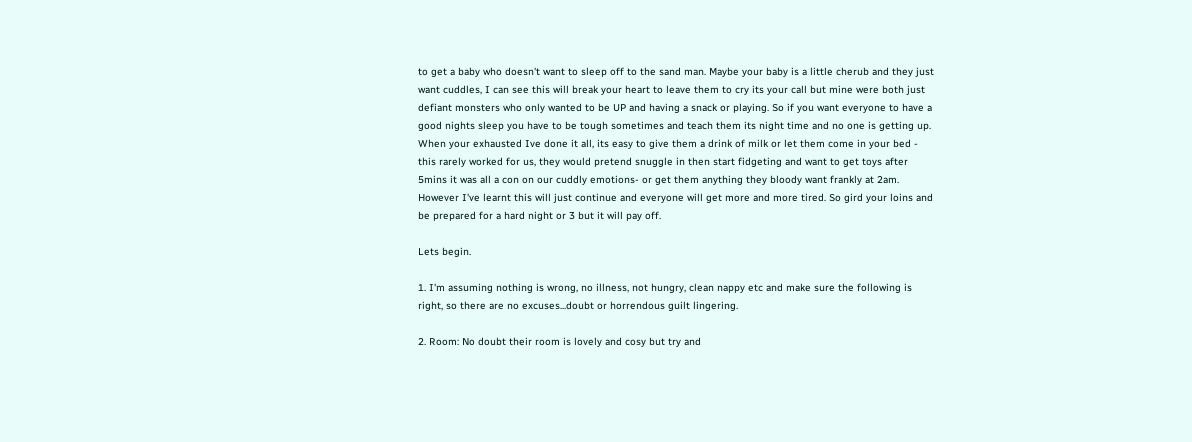to get a baby who doesn't want to sleep off to the sand man. Maybe your baby is a little cherub and they just want cuddles, I can see this will break your heart to leave them to cry its your call but mine were both just defiant monsters who only wanted to be UP and having a snack or playing. So if you want everyone to have a good nights sleep you have to be tough sometimes and teach them its night time and no one is getting up. When your exhausted Ive done it all, its easy to give them a drink of milk or let them come in your bed - this rarely worked for us, they would pretend snuggle in then start fidgeting and want to get toys after 5mins it was all a con on our cuddly emotions- or get them anything they bloody want frankly at 2am. However I've learnt this will just continue and everyone will get more and more tired. So gird your loins and be prepared for a hard night or 3 but it will pay off.

Lets begin.

1. I'm assuming nothing is wrong, no illness, not hungry, clean nappy etc and make sure the following is right, so there are no excuses...doubt or horrendous guilt lingering.

2. Room: No doubt their room is lovely and cosy but try and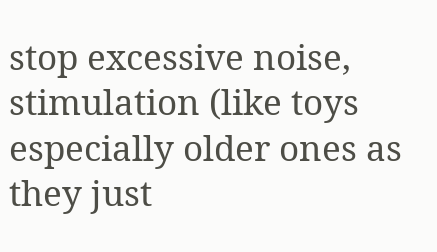stop excessive noise, stimulation (like toys especially older ones as they just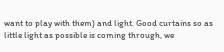want to play with them) and light. Good curtains so as little light as possible is coming through, we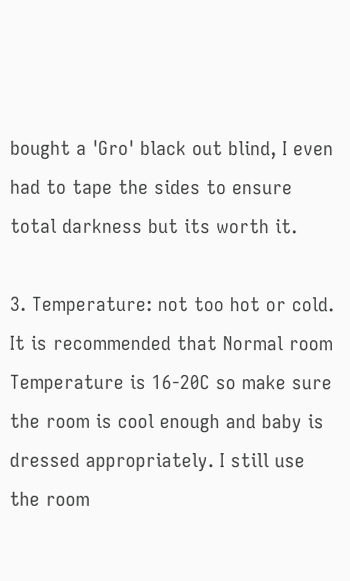bought a 'Gro' black out blind, I even had to tape the sides to ensure total darkness but its worth it.

3. Temperature: not too hot or cold. It is recommended that Normal room Temperature is 16-20C so make sure the room is cool enough and baby is dressed appropriately. I still use the room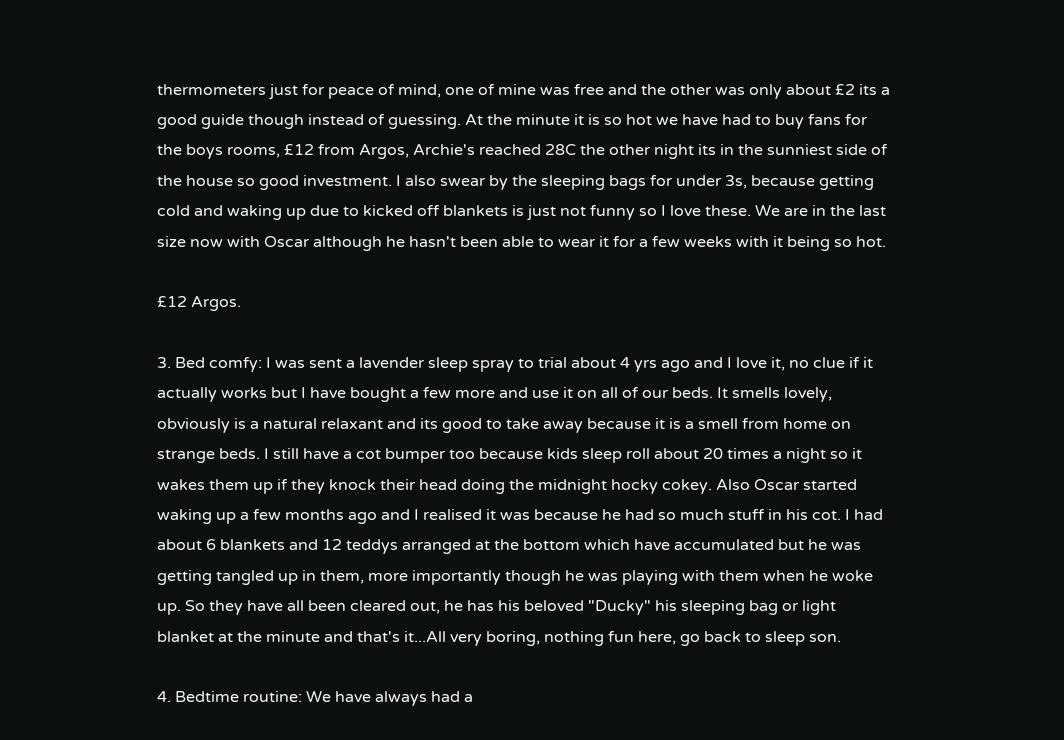thermometers just for peace of mind, one of mine was free and the other was only about £2 its a good guide though instead of guessing. At the minute it is so hot we have had to buy fans for the boys rooms, £12 from Argos, Archie's reached 28C the other night its in the sunniest side of the house so good investment. I also swear by the sleeping bags for under 3s, because getting cold and waking up due to kicked off blankets is just not funny so I love these. We are in the last size now with Oscar although he hasn't been able to wear it for a few weeks with it being so hot.

£12 Argos.

3. Bed comfy: I was sent a lavender sleep spray to trial about 4 yrs ago and I love it, no clue if it actually works but I have bought a few more and use it on all of our beds. It smells lovely, obviously is a natural relaxant and its good to take away because it is a smell from home on strange beds. I still have a cot bumper too because kids sleep roll about 20 times a night so it wakes them up if they knock their head doing the midnight hocky cokey. Also Oscar started waking up a few months ago and I realised it was because he had so much stuff in his cot. I had about 6 blankets and 12 teddys arranged at the bottom which have accumulated but he was getting tangled up in them, more importantly though he was playing with them when he woke up. So they have all been cleared out, he has his beloved "Ducky" his sleeping bag or light blanket at the minute and that's it...All very boring, nothing fun here, go back to sleep son.

4. Bedtime routine: We have always had a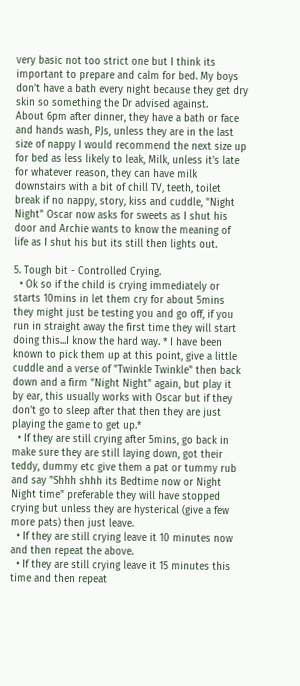very basic not too strict one but I think its important to prepare and calm for bed. My boys don't have a bath every night because they get dry skin so something the Dr advised against.
About 6pm after dinner, they have a bath or face and hands wash, PJs, unless they are in the last size of nappy I would recommend the next size up for bed as less likely to leak, Milk, unless it's late for whatever reason, they can have milk downstairs with a bit of chill TV, teeth, toilet break if no nappy, story, kiss and cuddle, "Night Night" Oscar now asks for sweets as I shut his door and Archie wants to know the meaning of life as I shut his but its still then lights out.

5. Tough bit - Controlled Crying.
  • Ok so if the child is crying immediately or starts 10mins in let them cry for about 5mins they might just be testing you and go off, if you run in straight away the first time they will start doing this...I know the hard way. * I have been known to pick them up at this point, give a little cuddle and a verse of "Twinkle Twinkle" then back down and a firm "Night Night" again, but play it by ear, this usually works with Oscar but if they don't go to sleep after that then they are just playing the game to get up.*
  • If they are still crying after 5mins, go back in make sure they are still laying down, got their teddy, dummy etc give them a pat or tummy rub and say "Shhh shhh its Bedtime now or Night Night time" preferable they will have stopped crying but unless they are hysterical (give a few more pats) then just leave.
  • If they are still crying leave it 10 minutes now and then repeat the above.
  • If they are still crying leave it 15 minutes this time and then repeat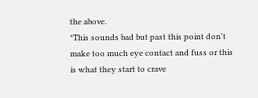the above.
*This sounds bad but past this point don't make too much eye contact and fuss or this is what they start to crave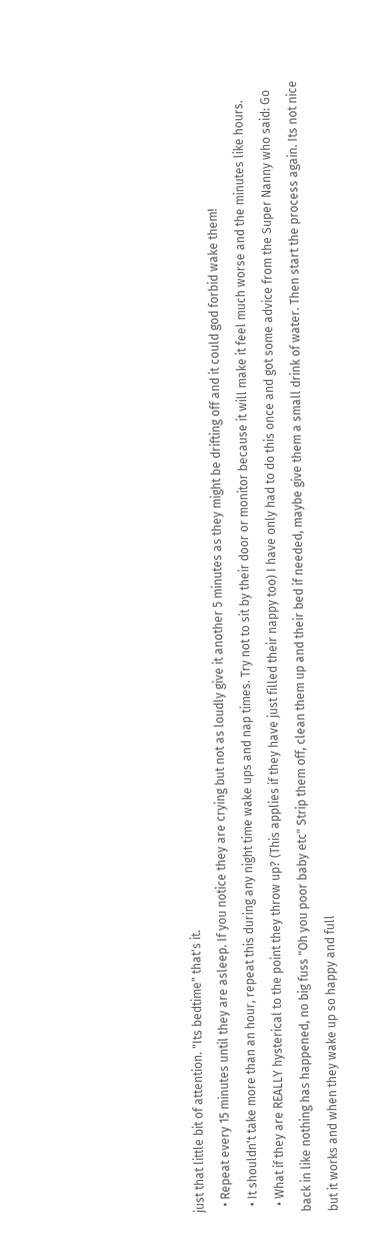just that little bit of attention. "Its bedtime" that's it.
  • Repeat every 15 minutes until they are asleep. If you notice they are crying but not as loudly give it another 5 minutes as they might be drifting off and it could god forbid wake them!
  • It shouldn't take more than an hour, repeat this during any night time wake ups and nap times. Try not to sit by their door or monitor because it will make it feel much worse and the minutes like hours.
  • What if they are REALLY hysterical to the point they throw up? (This applies if they have just filled their nappy too) I have only had to do this once and got some advice from the Super Nanny who said: Go back in like nothing has happened, no big fuss "Oh you poor baby etc" Strip them off, clean them up and their bed if needed, maybe give them a small drink of water. Then start the process again. Its not nice but it works and when they wake up so happy and full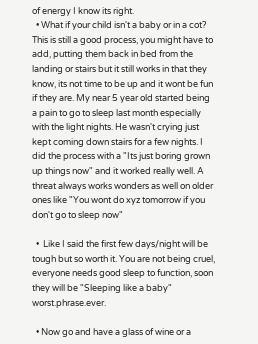of energy I know its right.
  • What if your child isn't a baby or in a cot? This is still a good process, you might have to add, putting them back in bed from the landing or stairs but it still works in that they know, its not time to be up and it wont be fun if they are. My near 5 year old started being a pain to go to sleep last month especially with the light nights. He wasn't crying just kept coming down stairs for a few nights. I did the process with a "Its just boring grown up things now" and it worked really well. A threat always works wonders as well on older ones like "You wont do xyz tomorrow if you don't go to sleep now"

  •  Like I said the first few days/night will be tough but so worth it. You are not being cruel, everyone needs good sleep to function, soon they will be "Sleeping like a baby" worst.phrase.ever.

  • Now go and have a glass of wine or a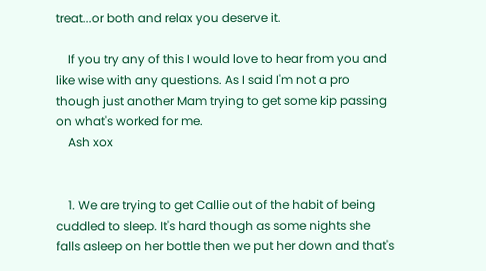treat...or both and relax you deserve it.

    If you try any of this I would love to hear from you and like wise with any questions. As I said I'm not a pro though just another Mam trying to get some kip passing on what's worked for me.
    Ash xox


    1. We are trying to get Callie out of the habit of being cuddled to sleep. It's hard though as some nights she falls asleep on her bottle then we put her down and that's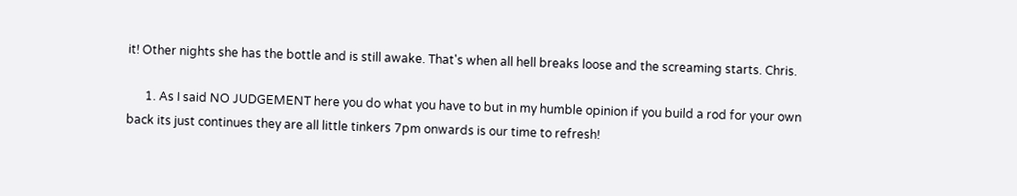it! Other nights she has the bottle and is still awake. That's when all hell breaks loose and the screaming starts. Chris.

      1. As I said NO JUDGEMENT here you do what you have to but in my humble opinion if you build a rod for your own back its just continues they are all little tinkers 7pm onwards is our time to refresh!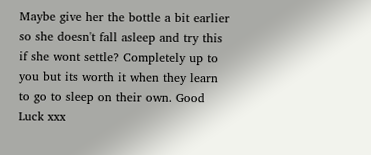Maybe give her the bottle a bit earlier so she doesn't fall asleep and try this if she wont settle? Completely up to you but its worth it when they learn to go to sleep on their own. Good Luck xxx